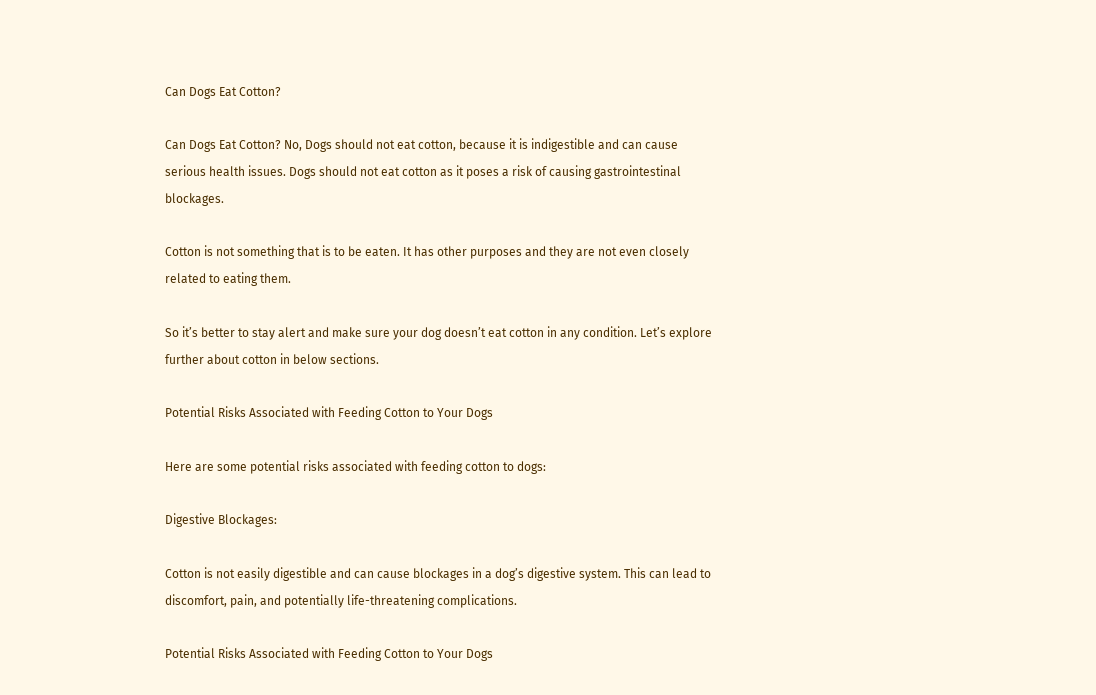Can Dogs Eat Cotton?

Can Dogs Eat Cotton? No, Dogs should not eat cotton, because it is indigestible and can cause serious health issues. Dogs should not eat cotton as it poses a risk of causing gastrointestinal blockages.

Cotton is not something that is to be eaten. It has other purposes and they are not even closely related to eating them.

So it’s better to stay alert and make sure your dog doesn’t eat cotton in any condition. Let’s explore further about cotton in below sections.

Potential Risks Associated with Feeding Cotton to Your Dogs

Here are some potential risks associated with feeding cotton to dogs:

Digestive Blockages:

Cotton is not easily digestible and can cause blockages in a dog’s digestive system. This can lead to discomfort, pain, and potentially life-threatening complications.

Potential Risks Associated with Feeding Cotton to Your Dogs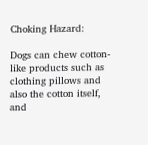Choking Hazard:

Dogs can chew cotton-like products such as clothing pillows and also the cotton itself, and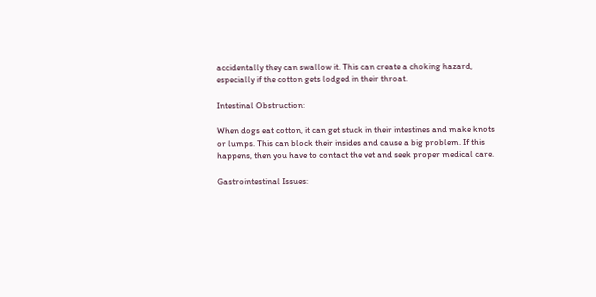accidentally they can swallow it. This can create a choking hazard, especially if the cotton gets lodged in their throat.

Intestinal Obstruction:

When dogs eat cotton, it can get stuck in their intestines and make knots or lumps. This can block their insides and cause a big problem. If this happens, then you have to contact the vet and seek proper medical care.

Gastrointestinal Issues: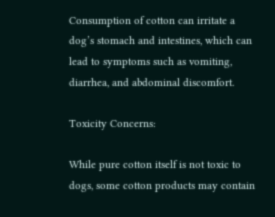Consumption of cotton can irritate a dog’s stomach and intestines, which can lead to symptoms such as vomiting, diarrhea, and abdominal discomfort.

Toxicity Concerns:

While pure cotton itself is not toxic to dogs, some cotton products may contain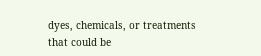dyes, chemicals, or treatments that could be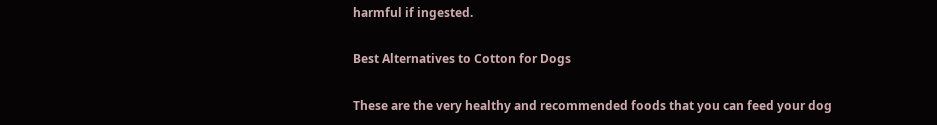harmful if ingested.

Best Alternatives to Cotton for Dogs

These are the very healthy and recommended foods that you can feed your dog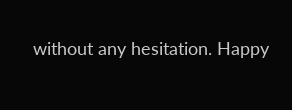without any hesitation. Happy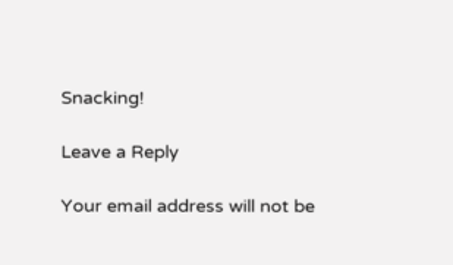Snacking!

Leave a Reply

Your email address will not be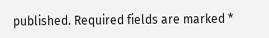published. Required fields are marked *